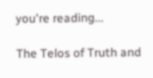you're reading...

The Telos of Truth and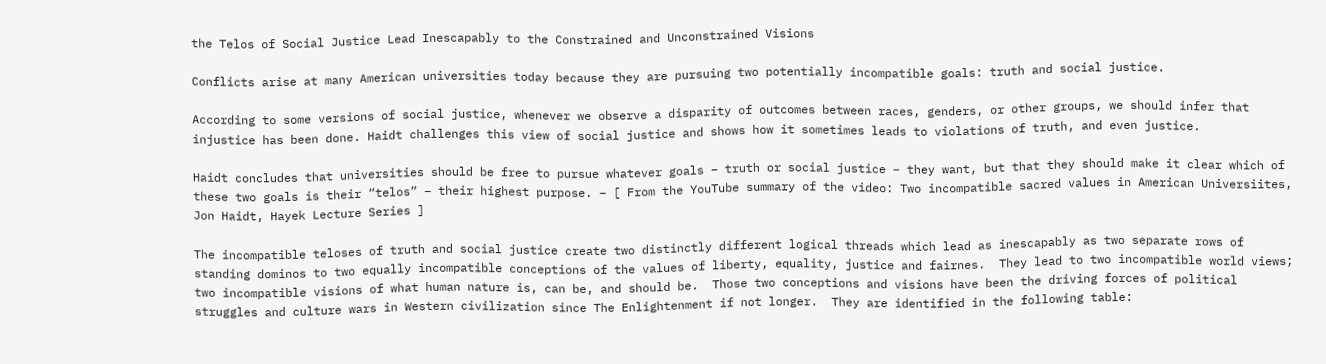the Telos of Social Justice Lead Inescapably to the Constrained and Unconstrained Visions

Conflicts arise at many American universities today because they are pursuing two potentially incompatible goals: truth and social justice.

According to some versions of social justice, whenever we observe a disparity of outcomes between races, genders, or other groups, we should infer that injustice has been done. Haidt challenges this view of social justice and shows how it sometimes leads to violations of truth, and even justice.

Haidt concludes that universities should be free to pursue whatever goals – truth or social justice – they want, but that they should make it clear which of these two goals is their “telos” – their highest purpose. – [ From the YouTube summary of the video: Two incompatible sacred values in American Universiites, Jon Haidt, Hayek Lecture Series ]

The incompatible teloses of truth and social justice create two distinctly different logical threads which lead as inescapably as two separate rows of standing dominos to two equally incompatible conceptions of the values of liberty, equality, justice and fairnes.  They lead to two incompatible world views; two incompatible visions of what human nature is, can be, and should be.  Those two conceptions and visions have been the driving forces of political struggles and culture wars in Western civilization since The Enlightenment if not longer.  They are identified in the following table: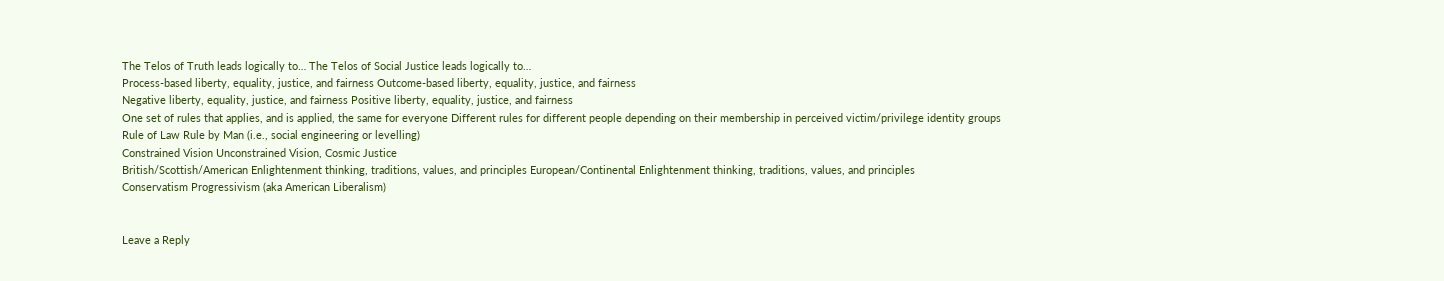The Telos of Truth leads logically to… The Telos of Social Justice leads logically to…
Process-based liberty, equality, justice, and fairness Outcome-based liberty, equality, justice, and fairness
Negative liberty, equality, justice, and fairness Positive liberty, equality, justice, and fairness
One set of rules that applies, and is applied, the same for everyone Different rules for different people depending on their membership in perceived victim/privilege identity groups
Rule of Law Rule by Man (i.e., social engineering or levelling)
Constrained Vision Unconstrained Vision, Cosmic Justice
British/Scottish/American Enlightenment thinking, traditions, values, and principles European/Continental Enlightenment thinking, traditions, values, and principles
Conservatism Progressivism (aka American Liberalism)


Leave a Reply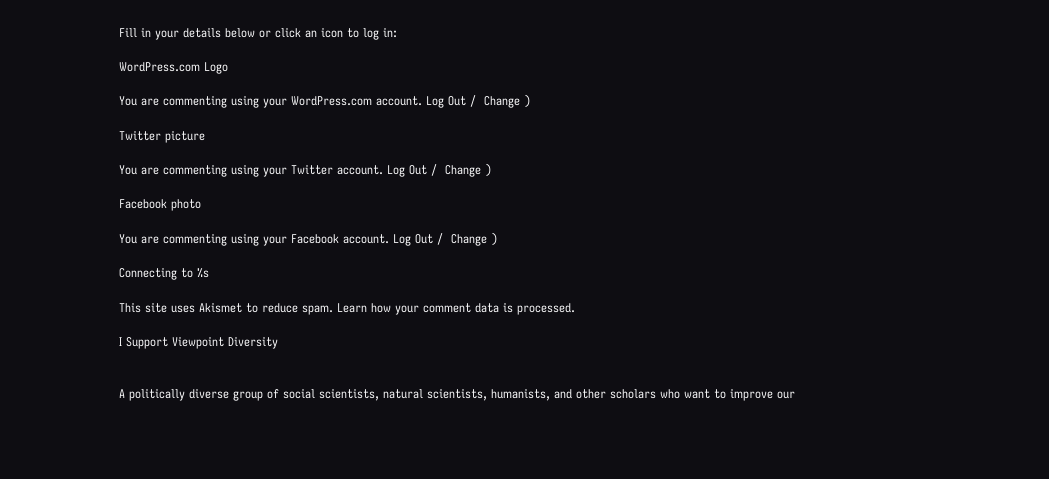Fill in your details below or click an icon to log in:

WordPress.com Logo

You are commenting using your WordPress.com account. Log Out /  Change )

Twitter picture

You are commenting using your Twitter account. Log Out /  Change )

Facebook photo

You are commenting using your Facebook account. Log Out /  Change )

Connecting to %s

This site uses Akismet to reduce spam. Learn how your comment data is processed.

I Support Viewpoint Diversity


A politically diverse group of social scientists, natural scientists, humanists, and other scholars who want to improve our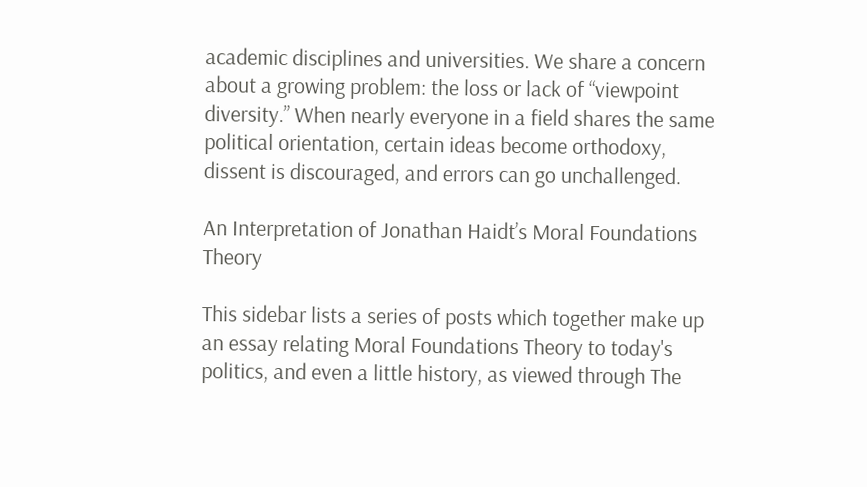academic disciplines and universities. We share a concern about a growing problem: the loss or lack of “viewpoint diversity.” When nearly everyone in a field shares the same political orientation, certain ideas become orthodoxy, dissent is discouraged, and errors can go unchallenged.

An Interpretation of Jonathan Haidt’s Moral Foundations Theory

This sidebar lists a series of posts which together make up an essay relating Moral Foundations Theory to today's politics, and even a little history, as viewed through The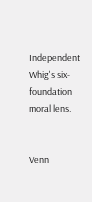Independent Whig's six-foundation moral lens.


Venn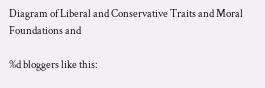Diagram of Liberal and Conservative Traits and Moral Foundations and

%d bloggers like this: